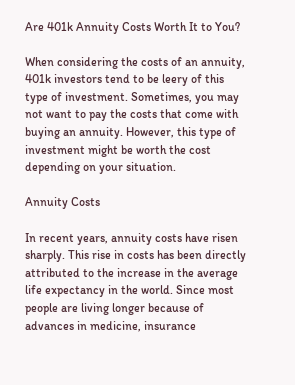Are 401k Annuity Costs Worth It to You?

When considering the costs of an annuity, 401k investors tend to be leery of this type of investment. Sometimes, you may not want to pay the costs that come with buying an annuity. However, this type of investment might be worth the cost depending on your situation.

Annuity Costs

In recent years, annuity costs have risen sharply. This rise in costs has been directly attributed to the increase in the average life expectancy in the world. Since most people are living longer because of advances in medicine, insurance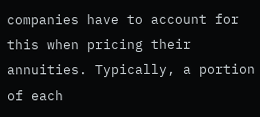companies have to account for this when pricing their annuities. Typically, a portion of each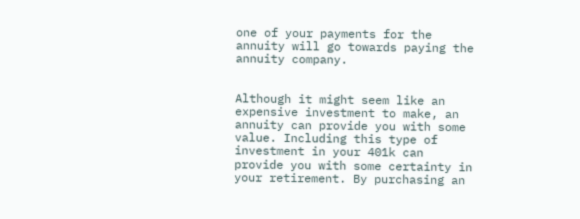one of your payments for the annuity will go towards paying the annuity company.


Although it might seem like an expensive investment to make, an annuity can provide you with some value. Including this type of investment in your 401k can provide you with some certainty in your retirement. By purchasing an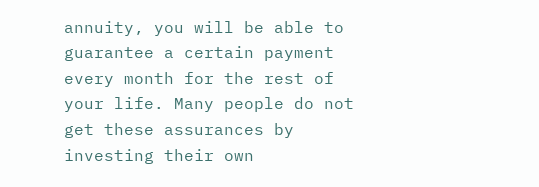annuity, you will be able to guarantee a certain payment every month for the rest of your life. Many people do not get these assurances by investing their own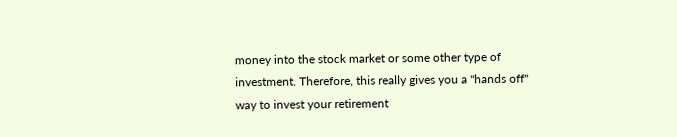money into the stock market or some other type of investment. Therefore, this really gives you a "hands off" way to invest your retirement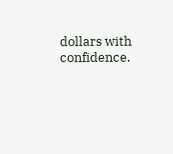dollars with confidence.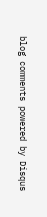blog comments powered by Disqus